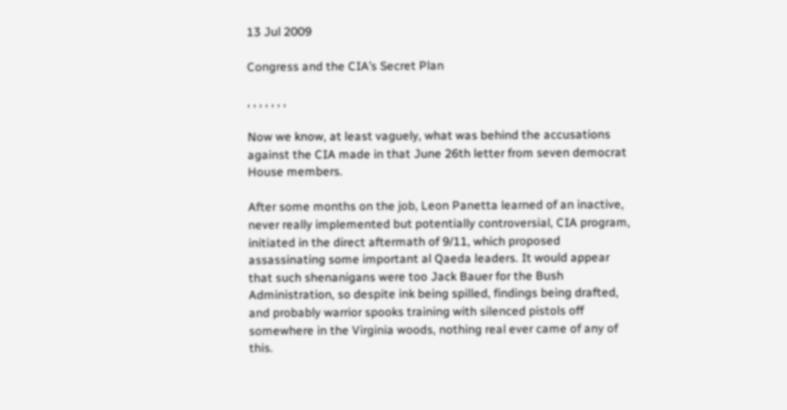13 Jul 2009

Congress and the CIA’s Secret Plan

, , , , , , ,

Now we know, at least vaguely, what was behind the accusations against the CIA made in that June 26th letter from seven democrat House members.

After some months on the job, Leon Panetta learned of an inactive, never really implemented but potentially controversial, CIA program, initiated in the direct aftermath of 9/11, which proposed assassinating some important al Qaeda leaders. It would appear that such shenanigans were too Jack Bauer for the Bush Administration, so despite ink being spilled, findings being drafted, and probably warrior spooks training with silenced pistols off somewhere in the Virginia woods, nothing real ever came of any of this.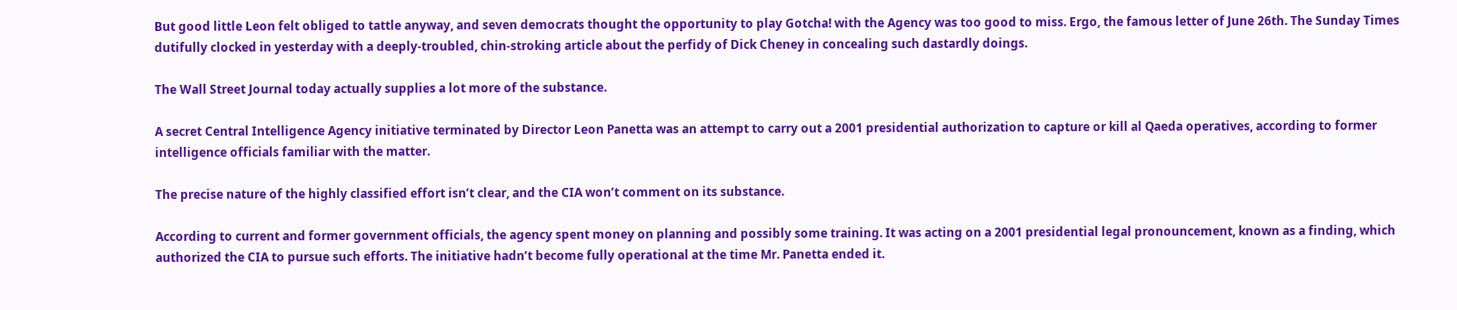But good little Leon felt obliged to tattle anyway, and seven democrats thought the opportunity to play Gotcha! with the Agency was too good to miss. Ergo, the famous letter of June 26th. The Sunday Times dutifully clocked in yesterday with a deeply-troubled, chin-stroking article about the perfidy of Dick Cheney in concealing such dastardly doings.

The Wall Street Journal today actually supplies a lot more of the substance.

A secret Central Intelligence Agency initiative terminated by Director Leon Panetta was an attempt to carry out a 2001 presidential authorization to capture or kill al Qaeda operatives, according to former intelligence officials familiar with the matter.

The precise nature of the highly classified effort isn’t clear, and the CIA won’t comment on its substance.

According to current and former government officials, the agency spent money on planning and possibly some training. It was acting on a 2001 presidential legal pronouncement, known as a finding, which authorized the CIA to pursue such efforts. The initiative hadn’t become fully operational at the time Mr. Panetta ended it.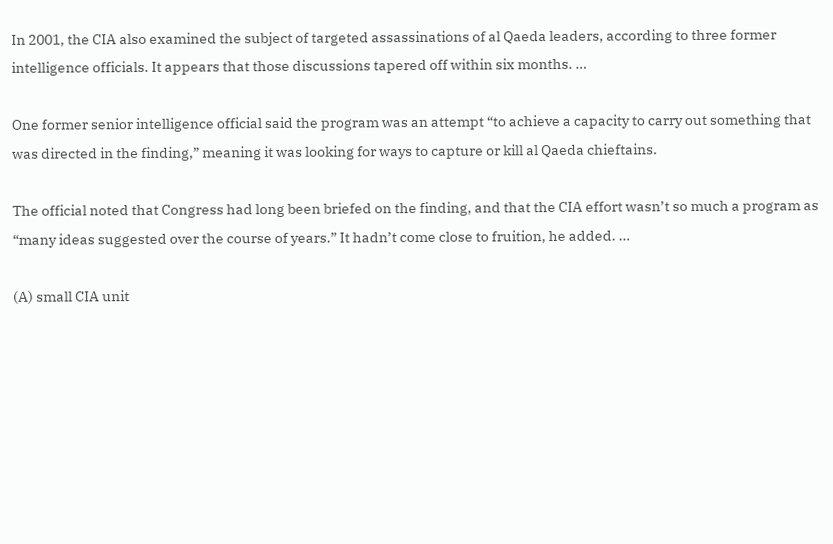In 2001, the CIA also examined the subject of targeted assassinations of al Qaeda leaders, according to three former intelligence officials. It appears that those discussions tapered off within six months. …

One former senior intelligence official said the program was an attempt “to achieve a capacity to carry out something that was directed in the finding,” meaning it was looking for ways to capture or kill al Qaeda chieftains.

The official noted that Congress had long been briefed on the finding, and that the CIA effort wasn’t so much a program as “many ideas suggested over the course of years.” It hadn’t come close to fruition, he added. …

(A) small CIA unit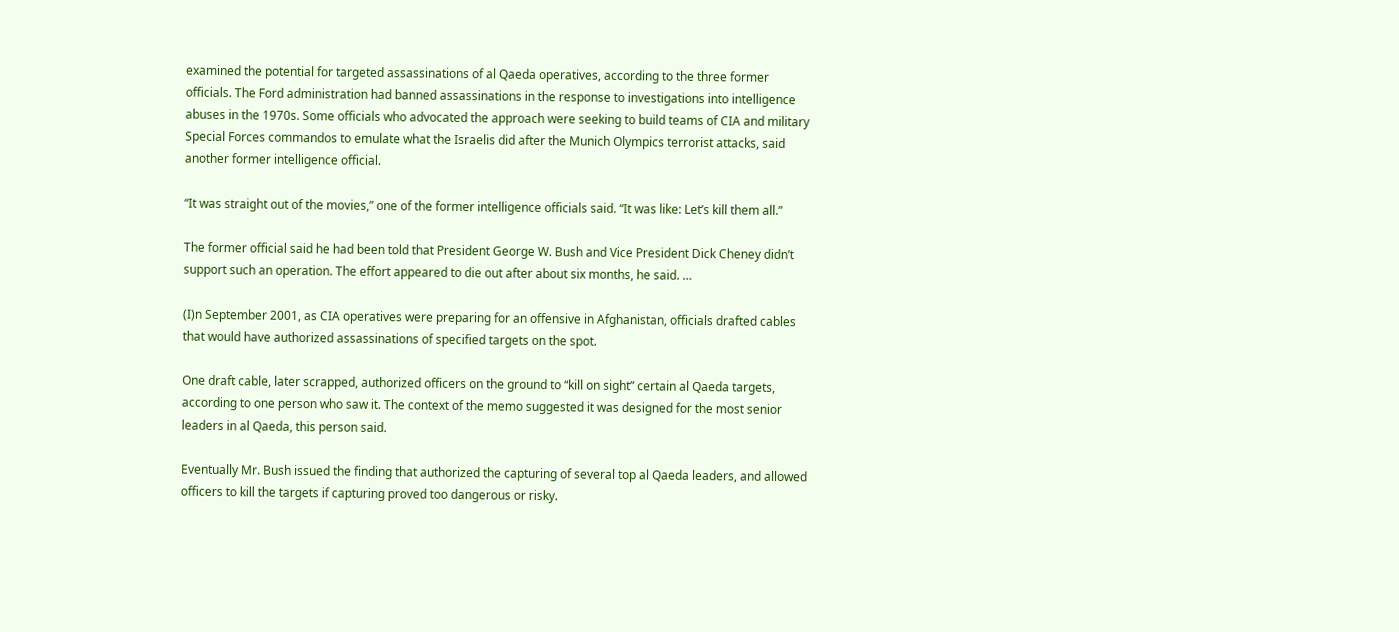examined the potential for targeted assassinations of al Qaeda operatives, according to the three former officials. The Ford administration had banned assassinations in the response to investigations into intelligence abuses in the 1970s. Some officials who advocated the approach were seeking to build teams of CIA and military Special Forces commandos to emulate what the Israelis did after the Munich Olympics terrorist attacks, said another former intelligence official.

“It was straight out of the movies,” one of the former intelligence officials said. “It was like: Let’s kill them all.”

The former official said he had been told that President George W. Bush and Vice President Dick Cheney didn’t support such an operation. The effort appeared to die out after about six months, he said. …

(I)n September 2001, as CIA operatives were preparing for an offensive in Afghanistan, officials drafted cables that would have authorized assassinations of specified targets on the spot.

One draft cable, later scrapped, authorized officers on the ground to “kill on sight” certain al Qaeda targets, according to one person who saw it. The context of the memo suggested it was designed for the most senior leaders in al Qaeda, this person said.

Eventually Mr. Bush issued the finding that authorized the capturing of several top al Qaeda leaders, and allowed officers to kill the targets if capturing proved too dangerous or risky.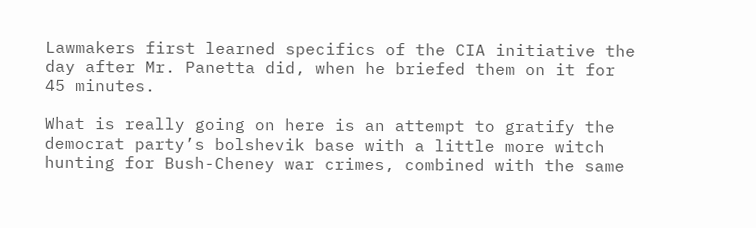Lawmakers first learned specifics of the CIA initiative the day after Mr. Panetta did, when he briefed them on it for 45 minutes.

What is really going on here is an attempt to gratify the democrat party’s bolshevik base with a little more witch hunting for Bush-Cheney war crimes, combined with the same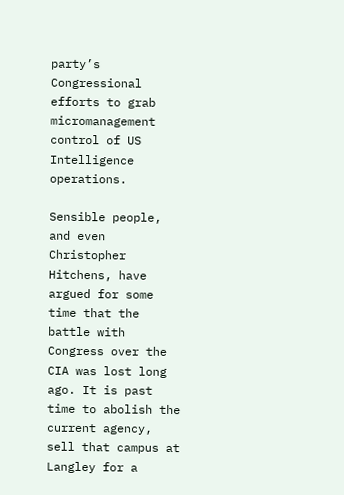party’s Congressional efforts to grab micromanagement control of US Intelligence operations.

Sensible people, and even Christopher Hitchens, have argued for some time that the battle with Congress over the CIA was lost long ago. It is past time to abolish the current agency, sell that campus at Langley for a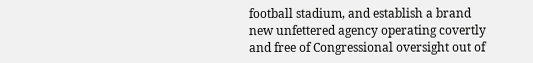football stadium, and establish a brand new unfettered agency operating covertly and free of Congressional oversight out of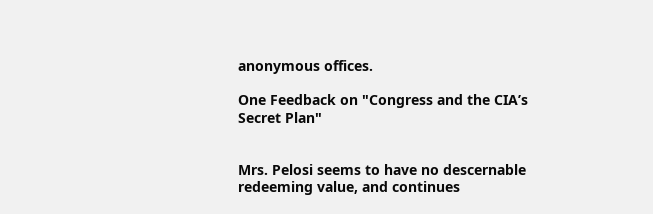anonymous offices.

One Feedback on "Congress and the CIA’s Secret Plan"


Mrs. Pelosi seems to have no descernable redeeming value, and continues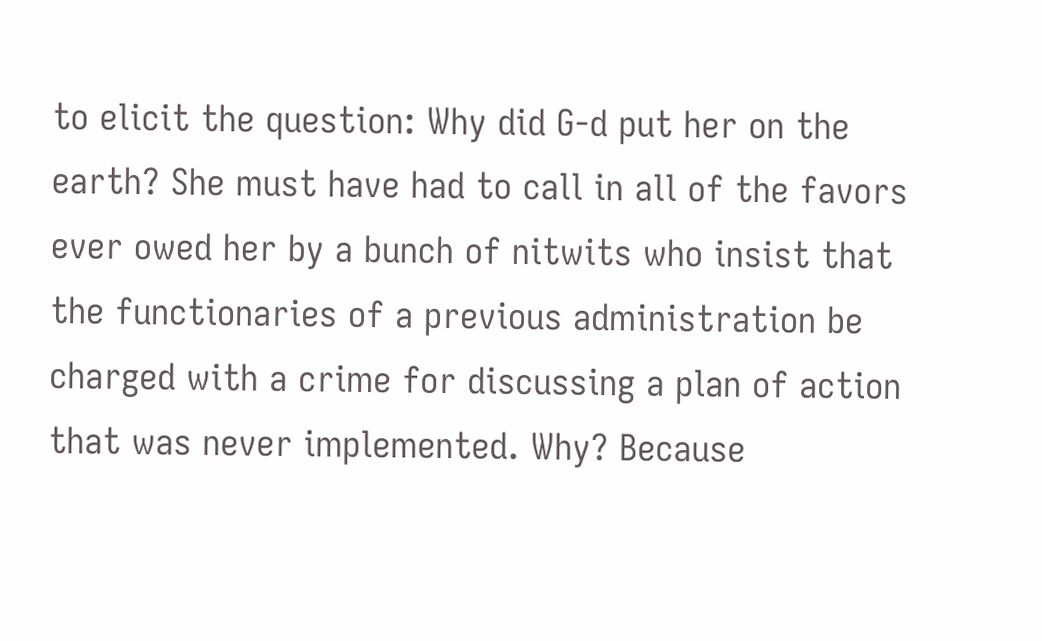to elicit the question: Why did G-d put her on the earth? She must have had to call in all of the favors ever owed her by a bunch of nitwits who insist that the functionaries of a previous administration be charged with a crime for discussing a plan of action that was never implemented. Why? Because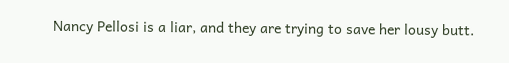Nancy Pellosi is a liar, and they are trying to save her lousy butt.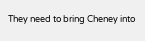They need to bring Cheney into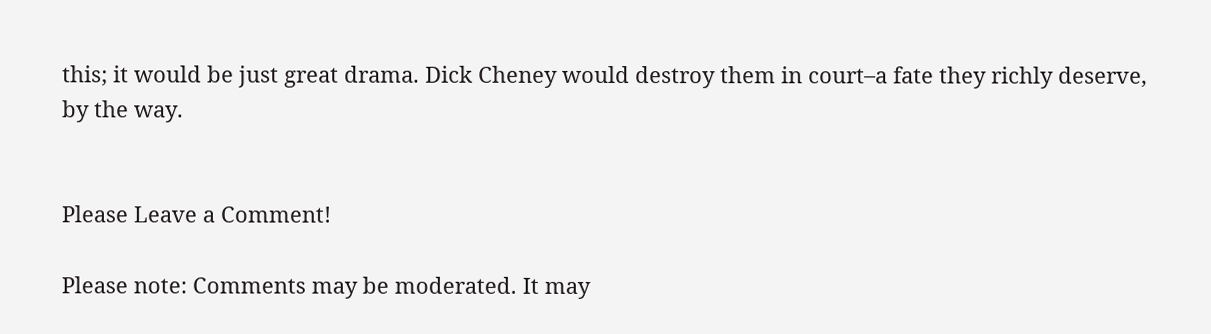this; it would be just great drama. Dick Cheney would destroy them in court–a fate they richly deserve, by the way.


Please Leave a Comment!

Please note: Comments may be moderated. It may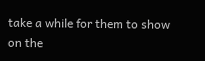take a while for them to show on the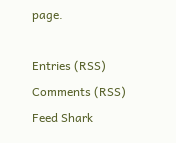page.

Entries (RSS)
Comments (RSS)
Feed Shark